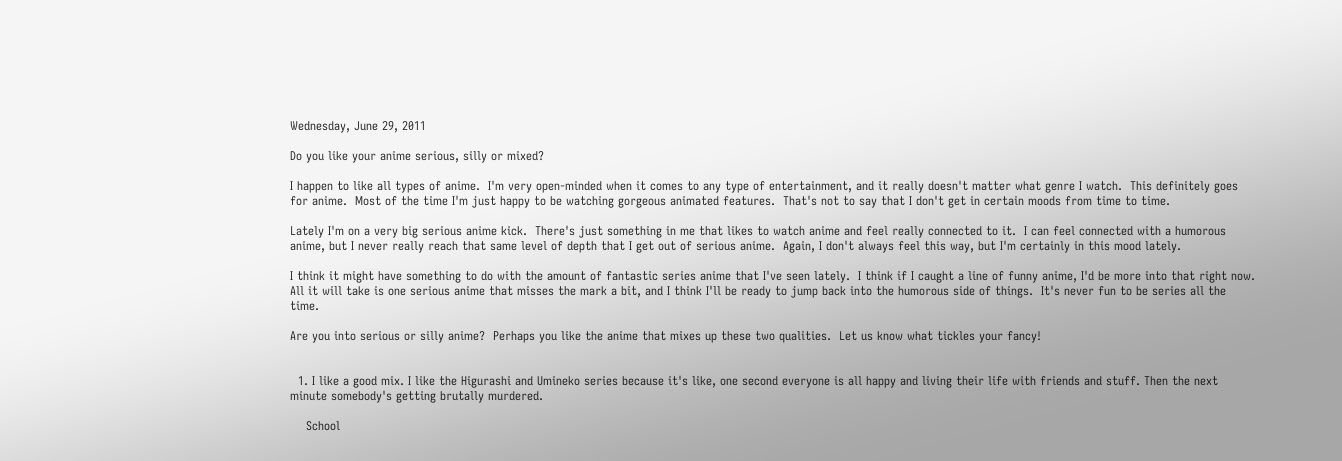Wednesday, June 29, 2011

Do you like your anime serious, silly or mixed?

I happen to like all types of anime.  I'm very open-minded when it comes to any type of entertainment, and it really doesn't matter what genre I watch.  This definitely goes for anime.  Most of the time I'm just happy to be watching gorgeous animated features.  That's not to say that I don't get in certain moods from time to time.

Lately I'm on a very big serious anime kick.  There's just something in me that likes to watch anime and feel really connected to it.  I can feel connected with a humorous anime, but I never really reach that same level of depth that I get out of serious anime.  Again, I don't always feel this way, but I'm certainly in this mood lately.

I think it might have something to do with the amount of fantastic series anime that I've seen lately.  I think if I caught a line of funny anime, I'd be more into that right now.  All it will take is one serious anime that misses the mark a bit, and I think I'll be ready to jump back into the humorous side of things.  It's never fun to be series all the time.

Are you into serious or silly anime?  Perhaps you like the anime that mixes up these two qualities.  Let us know what tickles your fancy!


  1. I like a good mix. I like the Higurashi and Umineko series because it's like, one second everyone is all happy and living their life with friends and stuff. Then the next minute somebody's getting brutally murdered.

    School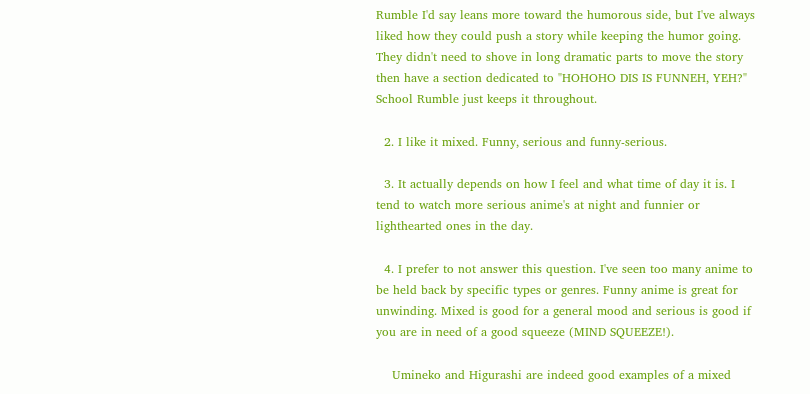Rumble I'd say leans more toward the humorous side, but I've always liked how they could push a story while keeping the humor going. They didn't need to shove in long dramatic parts to move the story then have a section dedicated to "HOHOHO DIS IS FUNNEH, YEH?" School Rumble just keeps it throughout.

  2. I like it mixed. Funny, serious and funny-serious.

  3. It actually depends on how I feel and what time of day it is. I tend to watch more serious anime's at night and funnier or lighthearted ones in the day.

  4. I prefer to not answer this question. I've seen too many anime to be held back by specific types or genres. Funny anime is great for unwinding. Mixed is good for a general mood and serious is good if you are in need of a good squeeze (MIND SQUEEZE!).

    Umineko and Higurashi are indeed good examples of a mixed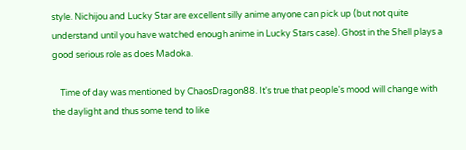style. Nichijou and Lucky Star are excellent silly anime anyone can pick up (but not quite understand until you have watched enough anime in Lucky Stars case). Ghost in the Shell plays a good serious role as does Madoka.

    Time of day was mentioned by ChaosDragon88. It's true that people's mood will change with the daylight and thus some tend to like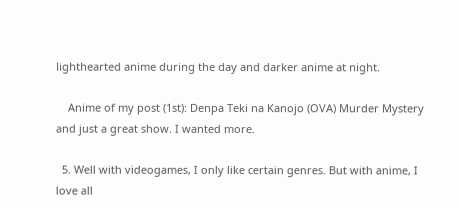lighthearted anime during the day and darker anime at night.

    Anime of my post (1st): Denpa Teki na Kanojo (OVA) Murder Mystery and just a great show. I wanted more.

  5. Well with videogames, I only like certain genres. But with anime, I love all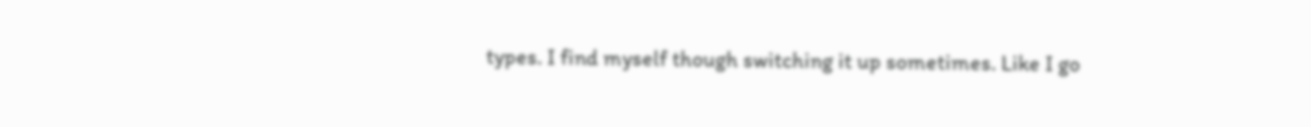types. I find myself though switching it up sometimes. Like I go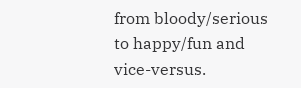from bloody/serious to happy/fun and vice-versus.